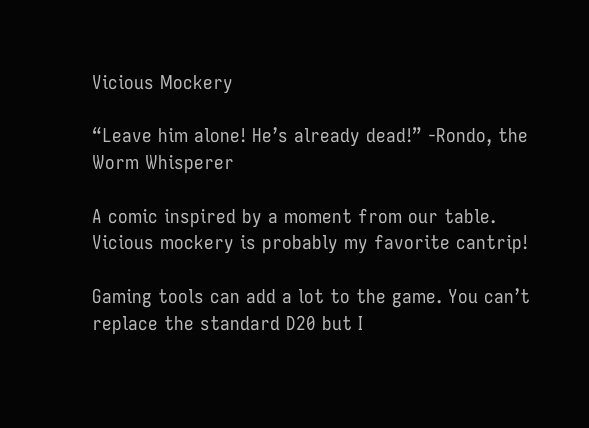Vicious Mockery

“Leave him alone! He’s already dead!” -Rondo, the Worm Whisperer

A comic inspired by a moment from our table. Vicious mockery is probably my favorite cantrip!

Gaming tools can add a lot to the game. You can’t replace the standard D20 but I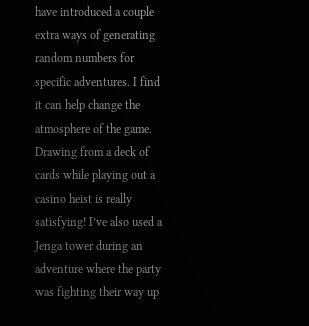have introduced a couple extra ways of generating random numbers for specific adventures. I find it can help change the atmosphere of the game. Drawing from a deck of cards while playing out a casino heist is really satisfying! I’ve also used a Jenga tower during an adventure where the party was fighting their way up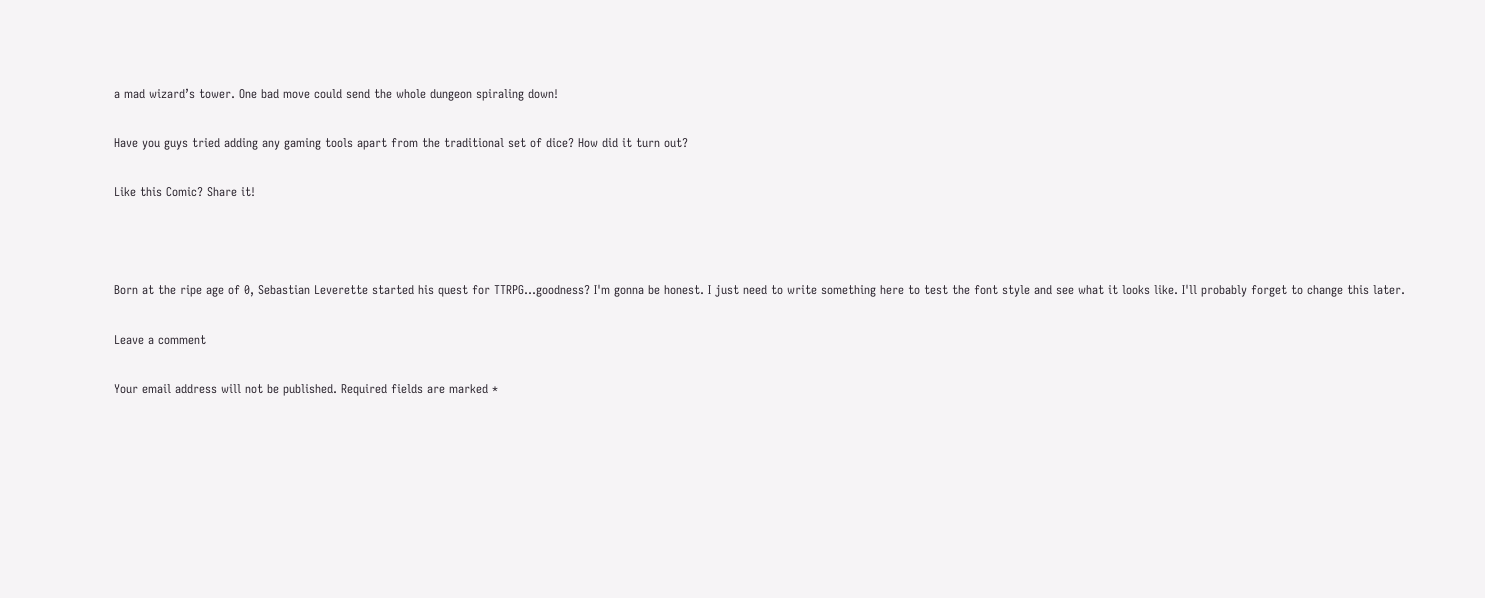a mad wizard’s tower. One bad move could send the whole dungeon spiraling down!

Have you guys tried adding any gaming tools apart from the traditional set of dice? How did it turn out?

Like this Comic? Share it!



Born at the ripe age of 0, Sebastian Leverette started his quest for TTRPG...goodness? I'm gonna be honest. I just need to write something here to test the font style and see what it looks like. I'll probably forget to change this later.

Leave a comment

Your email address will not be published. Required fields are marked *